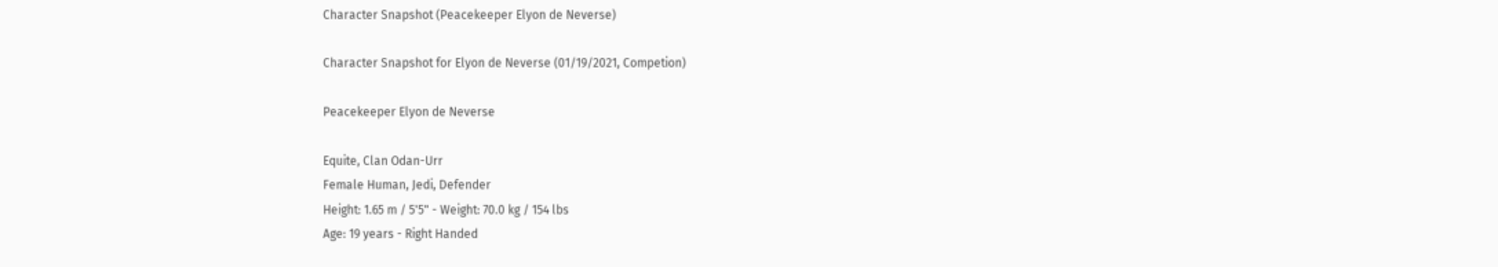Character Snapshot (Peacekeeper Elyon de Neverse)

Character Snapshot for Elyon de Neverse (01/19/2021, Competion)

Peacekeeper Elyon de Neverse

Equite, Clan Odan-Urr
Female Human, Jedi, Defender
Height: 1.65 m / 5'5" - Weight: 70.0 kg / 154 lbs
Age: 19 years - Right Handed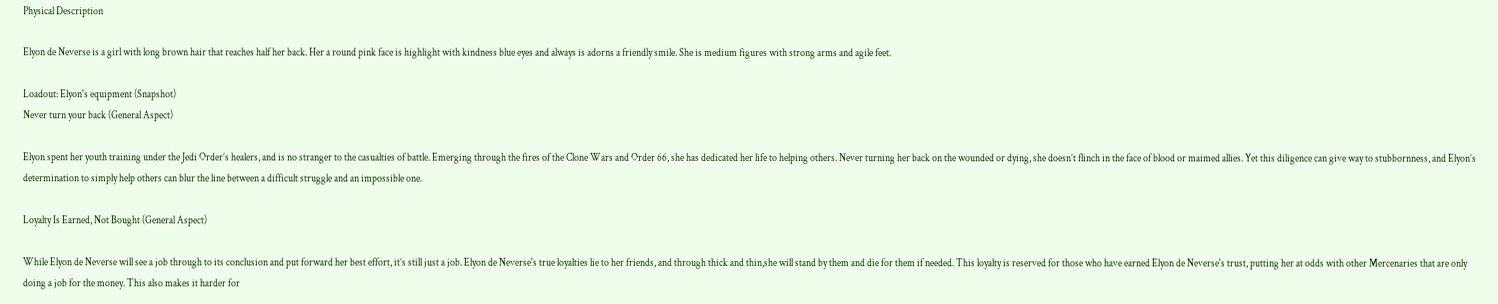Physical Description

Elyon de Neverse is a girl with long brown hair that reaches half her back. Her a round pink face is highlight with kindness blue eyes and always is adorns a friendly smile. She is medium figures with strong arms and agile feet.

Loadout: Elyon's equipment (Snapshot)
Never turn your back (General Aspect)

Elyon spent her youth training under the Jedi Order’s healers, and is no stranger to the casualties of battle. Emerging through the fires of the Clone Wars and Order 66, she has dedicated her life to helping others. Never turning her back on the wounded or dying, she doesn’t flinch in the face of blood or maimed allies. Yet this diligence can give way to stubbornness, and Elyon’s determination to simply help others can blur the line between a difficult struggle and an impossible one.

Loyalty Is Earned, Not Bought (General Aspect)

While Elyon de Neverse will see a job through to its conclusion and put forward her best effort, it’s still just a job. Elyon de Neverse's true loyalties lie to her friends, and through thick and thin,she will stand by them and die for them if needed. This loyalty is reserved for those who have earned Elyon de Neverse's trust, putting her at odds with other Mercenaries that are only doing a job for the money. This also makes it harder for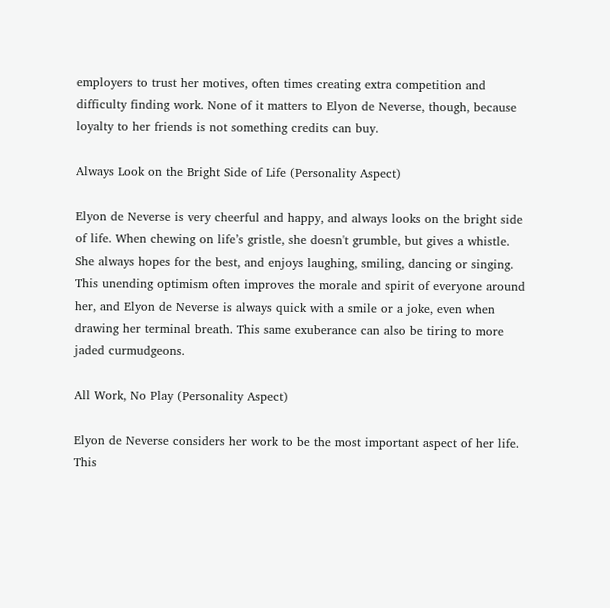employers to trust her motives, often times creating extra competition and difficulty finding work. None of it matters to Elyon de Neverse, though, because loyalty to her friends is not something credits can buy.

Always Look on the Bright Side of Life (Personality Aspect)

Elyon de Neverse is very cheerful and happy, and always looks on the bright side of life. When chewing on life’s gristle, she doesn't grumble, but gives a whistle. She always hopes for the best, and enjoys laughing, smiling, dancing or singing. This unending optimism often improves the morale and spirit of everyone around her, and Elyon de Neverse is always quick with a smile or a joke, even when drawing her terminal breath. This same exuberance can also be tiring to more jaded curmudgeons.

All Work, No Play (Personality Aspect)

Elyon de Neverse considers her work to be the most important aspect of her life. This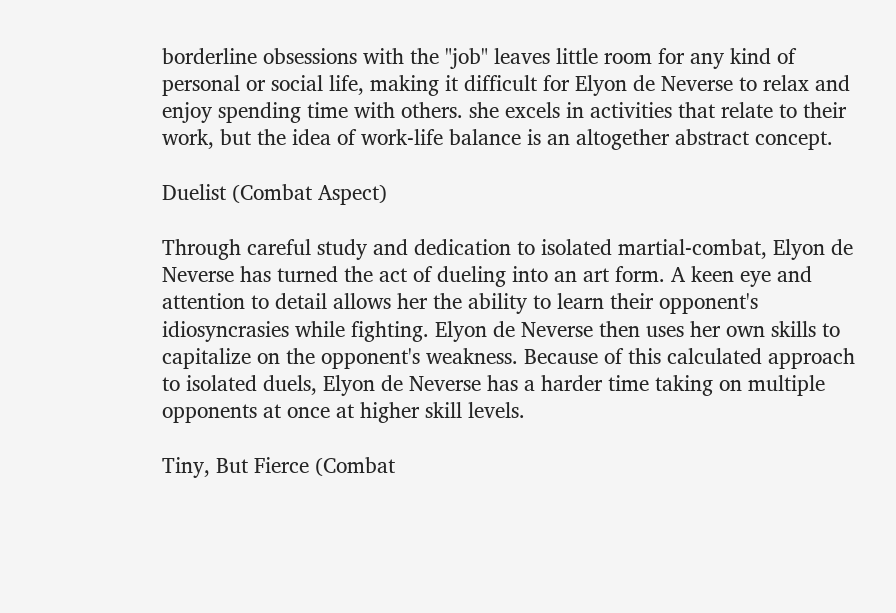borderline obsessions with the "job" leaves little room for any kind of personal or social life, making it difficult for Elyon de Neverse to relax and enjoy spending time with others. she excels in activities that relate to their work, but the idea of work-life balance is an altogether abstract concept.

Duelist (Combat Aspect)

Through careful study and dedication to isolated martial-combat, Elyon de Neverse has turned the act of dueling into an art form. A keen eye and attention to detail allows her the ability to learn their opponent's idiosyncrasies while fighting. Elyon de Neverse then uses her own skills to capitalize on the opponent's weakness. Because of this calculated approach to isolated duels, Elyon de Neverse has a harder time taking on multiple opponents at once at higher skill levels.

Tiny, But Fierce (Combat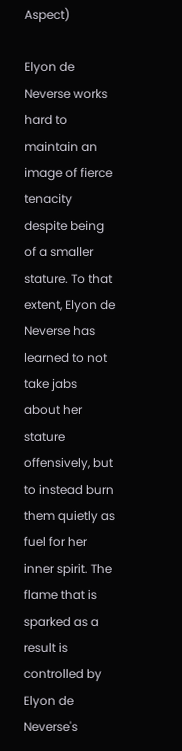Aspect)

Elyon de Neverse works hard to maintain an image of fierce tenacity despite being of a smaller stature. To that extent, Elyon de Neverse has learned to not take jabs about her stature offensively, but to instead burn them quietly as fuel for her inner spirit. The flame that is sparked as a result is controlled by Elyon de Neverse's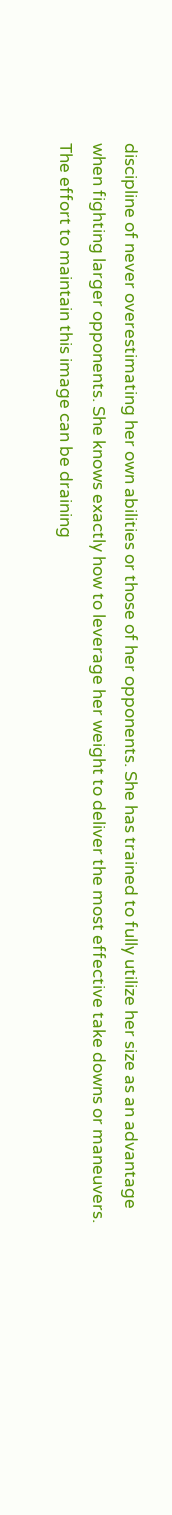discipline of never overestimating her own abilities or those of her opponents. She has trained to fully utilize her size as an advantage when fighting larger opponents. She knows exactly how to leverage her weight to deliver the most effective take downs or maneuvers. The effort to maintain this image can be draining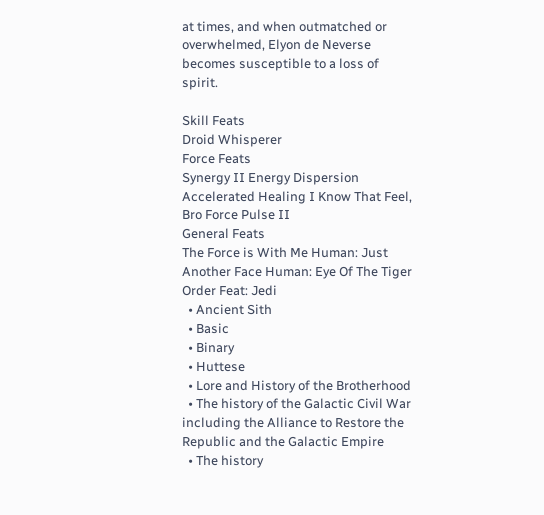at times, and when outmatched or overwhelmed, Elyon de Neverse becomes susceptible to a loss of spirit.

Skill Feats
Droid Whisperer
Force Feats
Synergy II Energy Dispersion Accelerated Healing I Know That Feel, Bro Force Pulse II
General Feats
The Force is With Me Human: Just Another Face Human: Eye Of The Tiger Order Feat: Jedi
  • Ancient Sith
  • Basic
  • Binary
  • Huttese
  • Lore and History of the Brotherhood
  • The history of the Galactic Civil War including the Alliance to Restore the Republic and the Galactic Empire
  • The history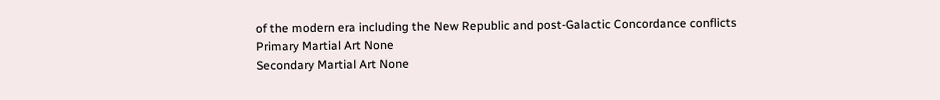of the modern era including the New Republic and post-Galactic Concordance conflicts
Primary Martial Art None
Secondary Martial Art None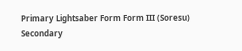Primary Lightsaber Form Form III (Soresu)
Secondary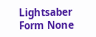Lightsaber Form None